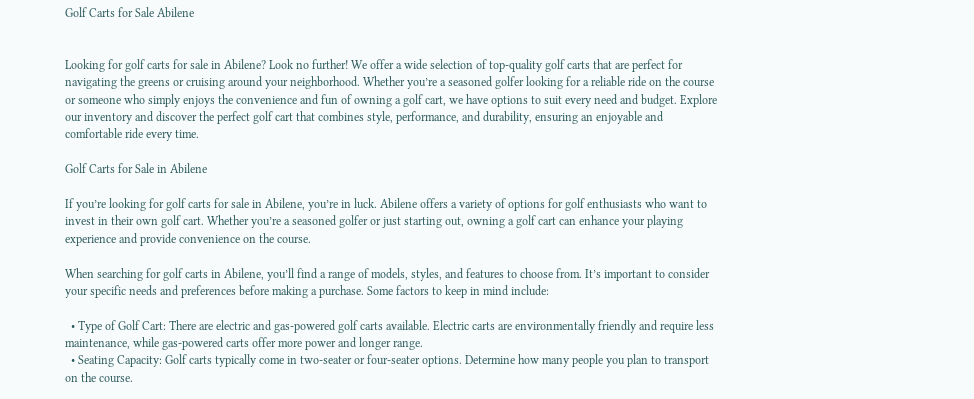Golf Carts for Sale Abilene


Looking for golf carts for sale in Abilene? Look no further! We offer a wide selection of top-quality golf carts that are perfect for navigating the greens or cruising around your neighborhood. Whether you’re a seasoned golfer looking for a reliable ride on the course or someone who simply enjoys the convenience and fun of owning a golf cart, we have options to suit every need and budget. Explore our inventory and discover the perfect golf cart that combines style, performance, and durability, ensuring an enjoyable and comfortable ride every time.

Golf Carts for Sale in Abilene

If you’re looking for golf carts for sale in Abilene, you’re in luck. Abilene offers a variety of options for golf enthusiasts who want to invest in their own golf cart. Whether you’re a seasoned golfer or just starting out, owning a golf cart can enhance your playing experience and provide convenience on the course.

When searching for golf carts in Abilene, you’ll find a range of models, styles, and features to choose from. It’s important to consider your specific needs and preferences before making a purchase. Some factors to keep in mind include:

  • Type of Golf Cart: There are electric and gas-powered golf carts available. Electric carts are environmentally friendly and require less maintenance, while gas-powered carts offer more power and longer range.
  • Seating Capacity: Golf carts typically come in two-seater or four-seater options. Determine how many people you plan to transport on the course.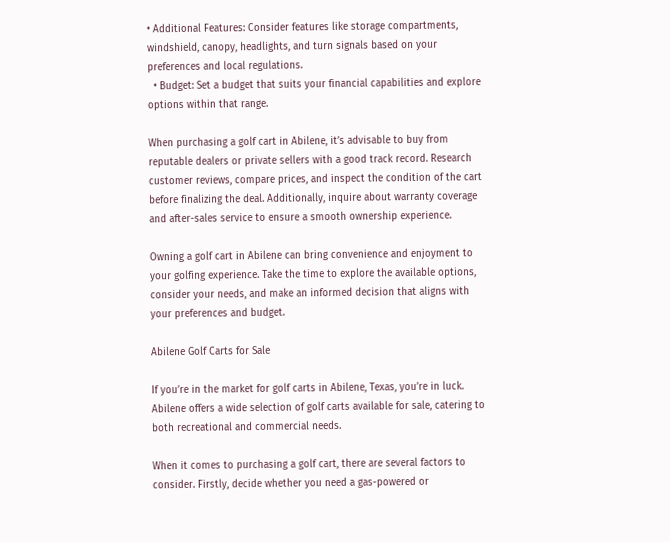• Additional Features: Consider features like storage compartments, windshield, canopy, headlights, and turn signals based on your preferences and local regulations.
  • Budget: Set a budget that suits your financial capabilities and explore options within that range.

When purchasing a golf cart in Abilene, it’s advisable to buy from reputable dealers or private sellers with a good track record. Research customer reviews, compare prices, and inspect the condition of the cart before finalizing the deal. Additionally, inquire about warranty coverage and after-sales service to ensure a smooth ownership experience.

Owning a golf cart in Abilene can bring convenience and enjoyment to your golfing experience. Take the time to explore the available options, consider your needs, and make an informed decision that aligns with your preferences and budget.

Abilene Golf Carts for Sale

If you’re in the market for golf carts in Abilene, Texas, you’re in luck. Abilene offers a wide selection of golf carts available for sale, catering to both recreational and commercial needs.

When it comes to purchasing a golf cart, there are several factors to consider. Firstly, decide whether you need a gas-powered or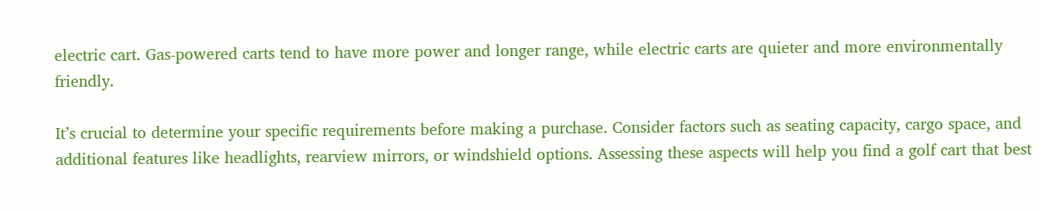electric cart. Gas-powered carts tend to have more power and longer range, while electric carts are quieter and more environmentally friendly.

It’s crucial to determine your specific requirements before making a purchase. Consider factors such as seating capacity, cargo space, and additional features like headlights, rearview mirrors, or windshield options. Assessing these aspects will help you find a golf cart that best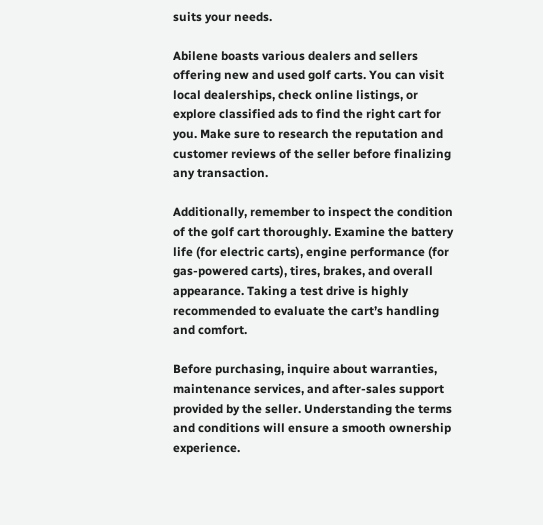suits your needs.

Abilene boasts various dealers and sellers offering new and used golf carts. You can visit local dealerships, check online listings, or explore classified ads to find the right cart for you. Make sure to research the reputation and customer reviews of the seller before finalizing any transaction.

Additionally, remember to inspect the condition of the golf cart thoroughly. Examine the battery life (for electric carts), engine performance (for gas-powered carts), tires, brakes, and overall appearance. Taking a test drive is highly recommended to evaluate the cart’s handling and comfort.

Before purchasing, inquire about warranties, maintenance services, and after-sales support provided by the seller. Understanding the terms and conditions will ensure a smooth ownership experience.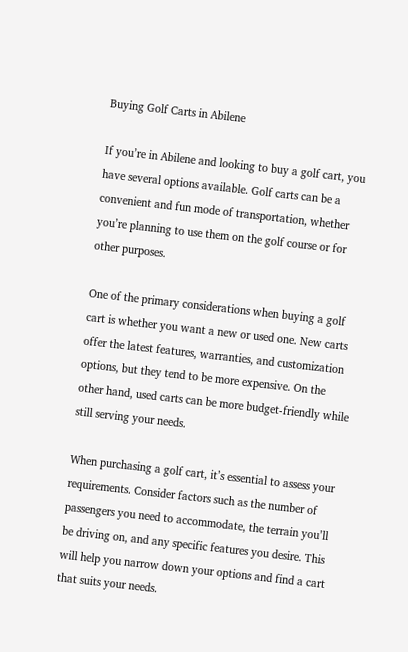Buying Golf Carts in Abilene

If you’re in Abilene and looking to buy a golf cart, you have several options available. Golf carts can be a convenient and fun mode of transportation, whether you’re planning to use them on the golf course or for other purposes.

One of the primary considerations when buying a golf cart is whether you want a new or used one. New carts offer the latest features, warranties, and customization options, but they tend to be more expensive. On the other hand, used carts can be more budget-friendly while still serving your needs.

When purchasing a golf cart, it’s essential to assess your requirements. Consider factors such as the number of passengers you need to accommodate, the terrain you’ll be driving on, and any specific features you desire. This will help you narrow down your options and find a cart that suits your needs.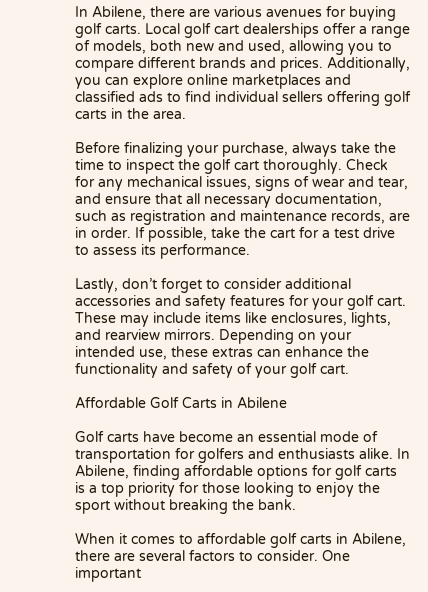In Abilene, there are various avenues for buying golf carts. Local golf cart dealerships offer a range of models, both new and used, allowing you to compare different brands and prices. Additionally, you can explore online marketplaces and classified ads to find individual sellers offering golf carts in the area.

Before finalizing your purchase, always take the time to inspect the golf cart thoroughly. Check for any mechanical issues, signs of wear and tear, and ensure that all necessary documentation, such as registration and maintenance records, are in order. If possible, take the cart for a test drive to assess its performance.

Lastly, don’t forget to consider additional accessories and safety features for your golf cart. These may include items like enclosures, lights, and rearview mirrors. Depending on your intended use, these extras can enhance the functionality and safety of your golf cart.

Affordable Golf Carts in Abilene

Golf carts have become an essential mode of transportation for golfers and enthusiasts alike. In Abilene, finding affordable options for golf carts is a top priority for those looking to enjoy the sport without breaking the bank.

When it comes to affordable golf carts in Abilene, there are several factors to consider. One important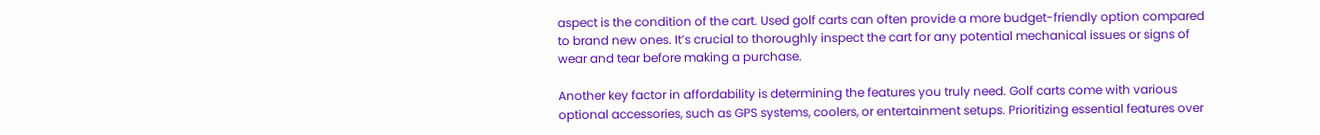aspect is the condition of the cart. Used golf carts can often provide a more budget-friendly option compared to brand new ones. It’s crucial to thoroughly inspect the cart for any potential mechanical issues or signs of wear and tear before making a purchase.

Another key factor in affordability is determining the features you truly need. Golf carts come with various optional accessories, such as GPS systems, coolers, or entertainment setups. Prioritizing essential features over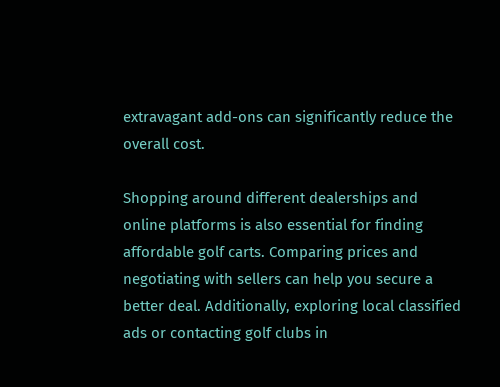extravagant add-ons can significantly reduce the overall cost.

Shopping around different dealerships and online platforms is also essential for finding affordable golf carts. Comparing prices and negotiating with sellers can help you secure a better deal. Additionally, exploring local classified ads or contacting golf clubs in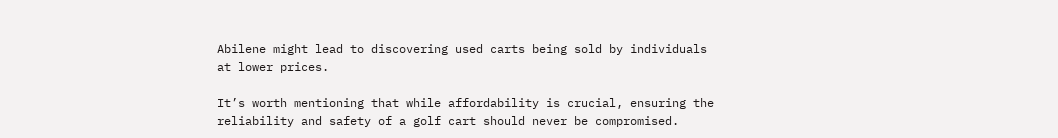Abilene might lead to discovering used carts being sold by individuals at lower prices.

It’s worth mentioning that while affordability is crucial, ensuring the reliability and safety of a golf cart should never be compromised.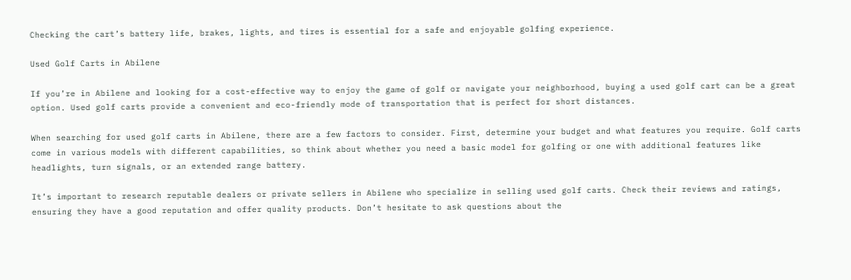Checking the cart’s battery life, brakes, lights, and tires is essential for a safe and enjoyable golfing experience.

Used Golf Carts in Abilene

If you’re in Abilene and looking for a cost-effective way to enjoy the game of golf or navigate your neighborhood, buying a used golf cart can be a great option. Used golf carts provide a convenient and eco-friendly mode of transportation that is perfect for short distances.

When searching for used golf carts in Abilene, there are a few factors to consider. First, determine your budget and what features you require. Golf carts come in various models with different capabilities, so think about whether you need a basic model for golfing or one with additional features like headlights, turn signals, or an extended range battery.

It’s important to research reputable dealers or private sellers in Abilene who specialize in selling used golf carts. Check their reviews and ratings, ensuring they have a good reputation and offer quality products. Don’t hesitate to ask questions about the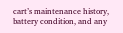cart’s maintenance history, battery condition, and any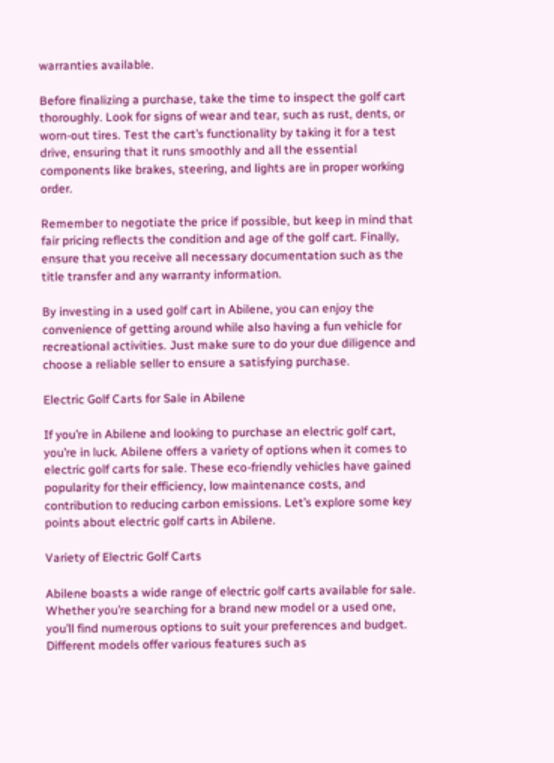warranties available.

Before finalizing a purchase, take the time to inspect the golf cart thoroughly. Look for signs of wear and tear, such as rust, dents, or worn-out tires. Test the cart’s functionality by taking it for a test drive, ensuring that it runs smoothly and all the essential components like brakes, steering, and lights are in proper working order.

Remember to negotiate the price if possible, but keep in mind that fair pricing reflects the condition and age of the golf cart. Finally, ensure that you receive all necessary documentation such as the title transfer and any warranty information.

By investing in a used golf cart in Abilene, you can enjoy the convenience of getting around while also having a fun vehicle for recreational activities. Just make sure to do your due diligence and choose a reliable seller to ensure a satisfying purchase.

Electric Golf Carts for Sale in Abilene

If you’re in Abilene and looking to purchase an electric golf cart, you’re in luck. Abilene offers a variety of options when it comes to electric golf carts for sale. These eco-friendly vehicles have gained popularity for their efficiency, low maintenance costs, and contribution to reducing carbon emissions. Let’s explore some key points about electric golf carts in Abilene.

Variety of Electric Golf Carts

Abilene boasts a wide range of electric golf carts available for sale. Whether you’re searching for a brand new model or a used one, you’ll find numerous options to suit your preferences and budget. Different models offer various features such as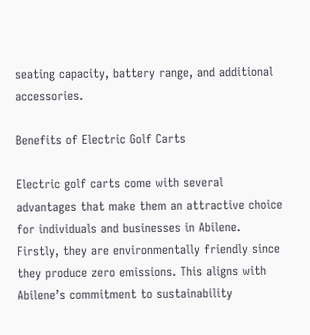seating capacity, battery range, and additional accessories.

Benefits of Electric Golf Carts

Electric golf carts come with several advantages that make them an attractive choice for individuals and businesses in Abilene. Firstly, they are environmentally friendly since they produce zero emissions. This aligns with Abilene’s commitment to sustainability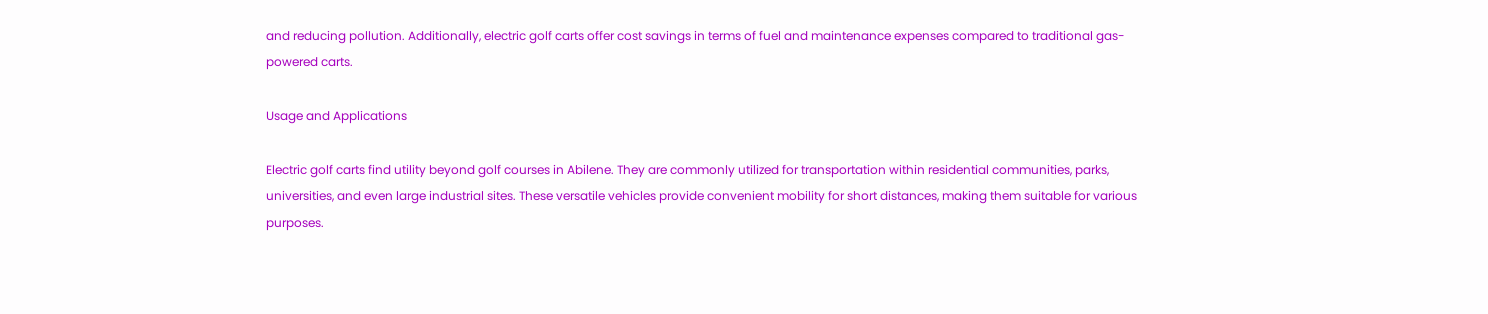and reducing pollution. Additionally, electric golf carts offer cost savings in terms of fuel and maintenance expenses compared to traditional gas-powered carts.

Usage and Applications

Electric golf carts find utility beyond golf courses in Abilene. They are commonly utilized for transportation within residential communities, parks, universities, and even large industrial sites. These versatile vehicles provide convenient mobility for short distances, making them suitable for various purposes.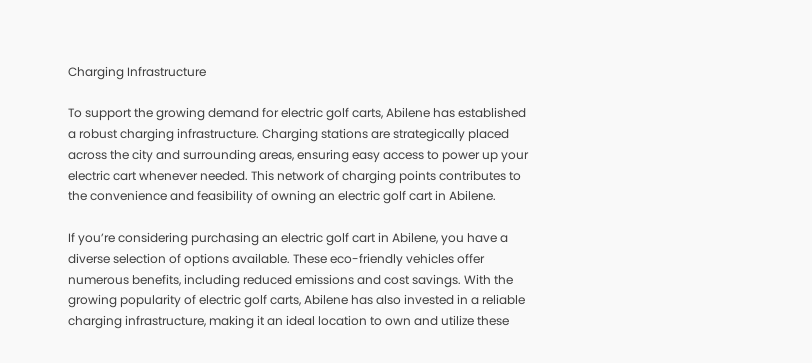Charging Infrastructure

To support the growing demand for electric golf carts, Abilene has established a robust charging infrastructure. Charging stations are strategically placed across the city and surrounding areas, ensuring easy access to power up your electric cart whenever needed. This network of charging points contributes to the convenience and feasibility of owning an electric golf cart in Abilene.

If you’re considering purchasing an electric golf cart in Abilene, you have a diverse selection of options available. These eco-friendly vehicles offer numerous benefits, including reduced emissions and cost savings. With the growing popularity of electric golf carts, Abilene has also invested in a reliable charging infrastructure, making it an ideal location to own and utilize these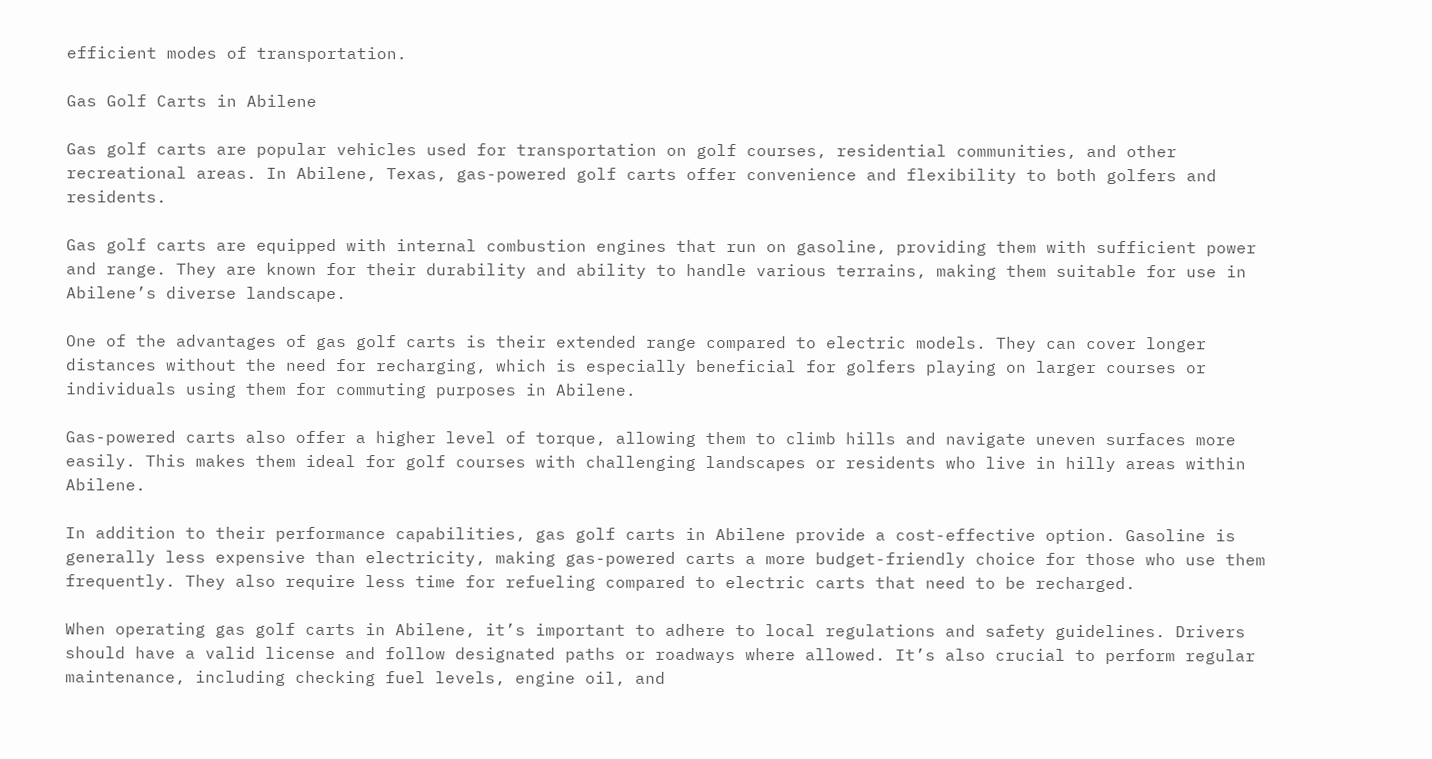efficient modes of transportation.

Gas Golf Carts in Abilene

Gas golf carts are popular vehicles used for transportation on golf courses, residential communities, and other recreational areas. In Abilene, Texas, gas-powered golf carts offer convenience and flexibility to both golfers and residents.

Gas golf carts are equipped with internal combustion engines that run on gasoline, providing them with sufficient power and range. They are known for their durability and ability to handle various terrains, making them suitable for use in Abilene’s diverse landscape.

One of the advantages of gas golf carts is their extended range compared to electric models. They can cover longer distances without the need for recharging, which is especially beneficial for golfers playing on larger courses or individuals using them for commuting purposes in Abilene.

Gas-powered carts also offer a higher level of torque, allowing them to climb hills and navigate uneven surfaces more easily. This makes them ideal for golf courses with challenging landscapes or residents who live in hilly areas within Abilene.

In addition to their performance capabilities, gas golf carts in Abilene provide a cost-effective option. Gasoline is generally less expensive than electricity, making gas-powered carts a more budget-friendly choice for those who use them frequently. They also require less time for refueling compared to electric carts that need to be recharged.

When operating gas golf carts in Abilene, it’s important to adhere to local regulations and safety guidelines. Drivers should have a valid license and follow designated paths or roadways where allowed. It’s also crucial to perform regular maintenance, including checking fuel levels, engine oil, and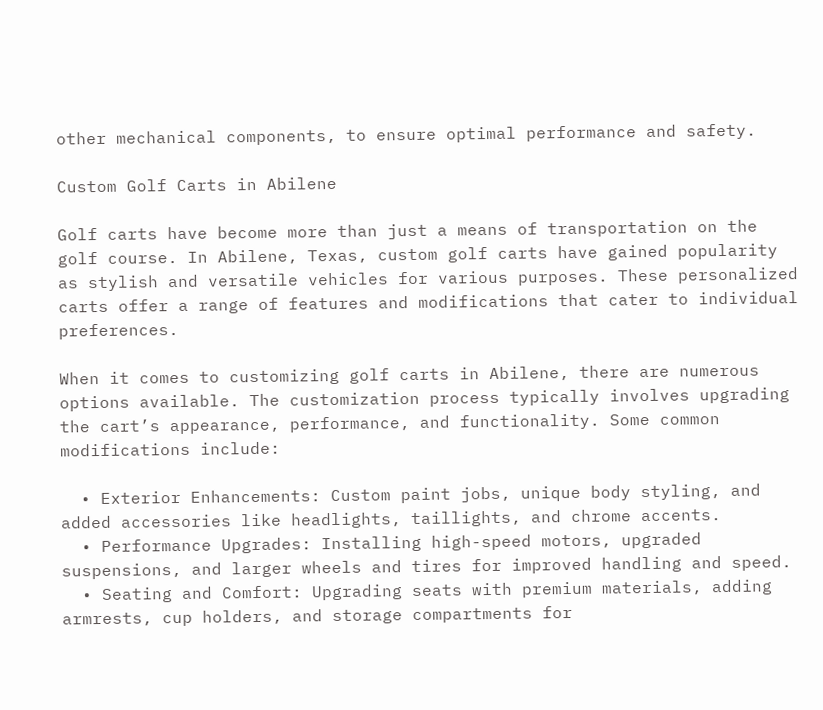other mechanical components, to ensure optimal performance and safety.

Custom Golf Carts in Abilene

Golf carts have become more than just a means of transportation on the golf course. In Abilene, Texas, custom golf carts have gained popularity as stylish and versatile vehicles for various purposes. These personalized carts offer a range of features and modifications that cater to individual preferences.

When it comes to customizing golf carts in Abilene, there are numerous options available. The customization process typically involves upgrading the cart’s appearance, performance, and functionality. Some common modifications include:

  • Exterior Enhancements: Custom paint jobs, unique body styling, and added accessories like headlights, taillights, and chrome accents.
  • Performance Upgrades: Installing high-speed motors, upgraded suspensions, and larger wheels and tires for improved handling and speed.
  • Seating and Comfort: Upgrading seats with premium materials, adding armrests, cup holders, and storage compartments for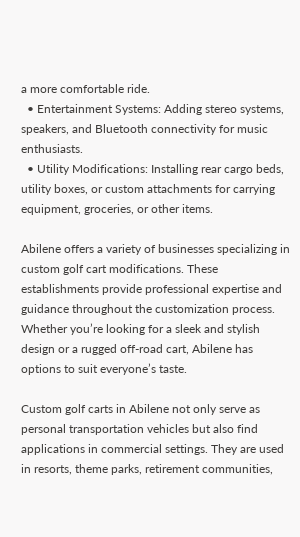a more comfortable ride.
  • Entertainment Systems: Adding stereo systems, speakers, and Bluetooth connectivity for music enthusiasts.
  • Utility Modifications: Installing rear cargo beds, utility boxes, or custom attachments for carrying equipment, groceries, or other items.

Abilene offers a variety of businesses specializing in custom golf cart modifications. These establishments provide professional expertise and guidance throughout the customization process. Whether you’re looking for a sleek and stylish design or a rugged off-road cart, Abilene has options to suit everyone’s taste.

Custom golf carts in Abilene not only serve as personal transportation vehicles but also find applications in commercial settings. They are used in resorts, theme parks, retirement communities,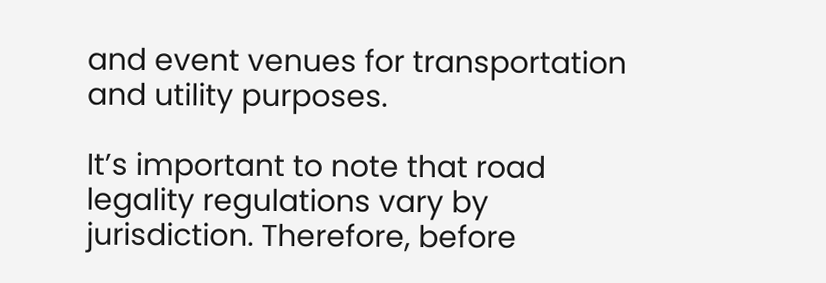and event venues for transportation and utility purposes.

It’s important to note that road legality regulations vary by jurisdiction. Therefore, before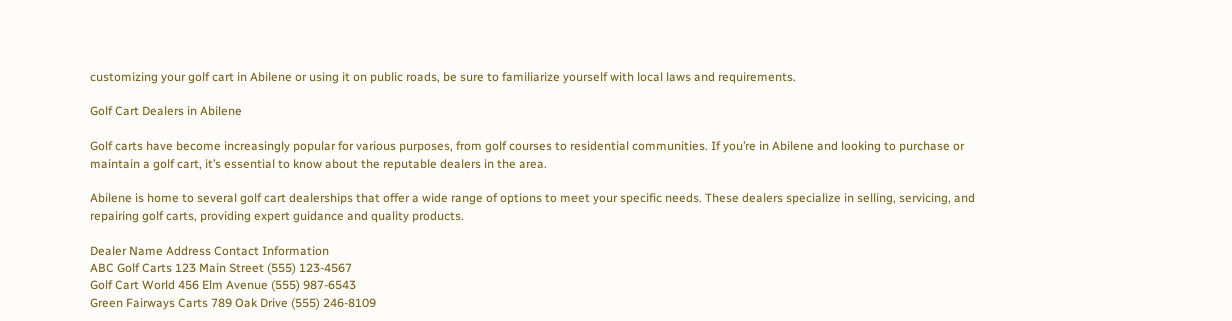customizing your golf cart in Abilene or using it on public roads, be sure to familiarize yourself with local laws and requirements.

Golf Cart Dealers in Abilene

Golf carts have become increasingly popular for various purposes, from golf courses to residential communities. If you’re in Abilene and looking to purchase or maintain a golf cart, it’s essential to know about the reputable dealers in the area.

Abilene is home to several golf cart dealerships that offer a wide range of options to meet your specific needs. These dealers specialize in selling, servicing, and repairing golf carts, providing expert guidance and quality products.

Dealer Name Address Contact Information
ABC Golf Carts 123 Main Street (555) 123-4567
Golf Cart World 456 Elm Avenue (555) 987-6543
Green Fairways Carts 789 Oak Drive (555) 246-8109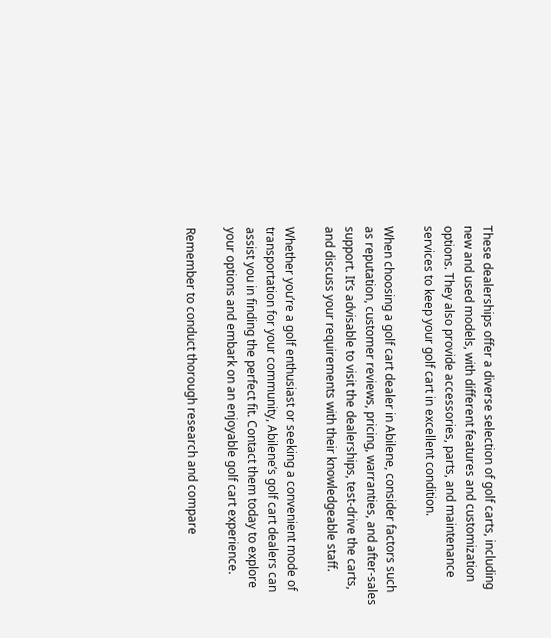These dealerships offer a diverse selection of golf carts, including new and used models, with different features and customization options. They also provide accessories, parts, and maintenance services to keep your golf cart in excellent condition.

When choosing a golf cart dealer in Abilene, consider factors such as reputation, customer reviews, pricing, warranties, and after-sales support. It’s advisable to visit the dealerships, test-drive the carts, and discuss your requirements with their knowledgeable staff.

Whether you’re a golf enthusiast or seeking a convenient mode of transportation for your community, Abilene’s golf cart dealers can assist you in finding the perfect fit. Contact them today to explore your options and embark on an enjoyable golf cart experience.

Remember to conduct thorough research and compare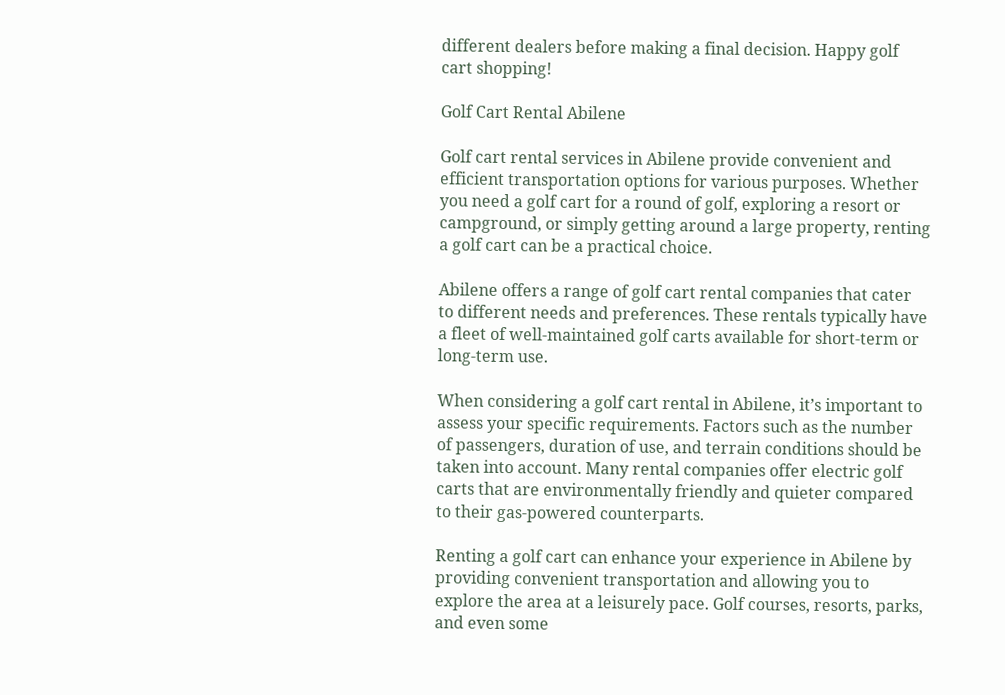different dealers before making a final decision. Happy golf cart shopping!

Golf Cart Rental Abilene

Golf cart rental services in Abilene provide convenient and efficient transportation options for various purposes. Whether you need a golf cart for a round of golf, exploring a resort or campground, or simply getting around a large property, renting a golf cart can be a practical choice.

Abilene offers a range of golf cart rental companies that cater to different needs and preferences. These rentals typically have a fleet of well-maintained golf carts available for short-term or long-term use.

When considering a golf cart rental in Abilene, it’s important to assess your specific requirements. Factors such as the number of passengers, duration of use, and terrain conditions should be taken into account. Many rental companies offer electric golf carts that are environmentally friendly and quieter compared to their gas-powered counterparts.

Renting a golf cart can enhance your experience in Abilene by providing convenient transportation and allowing you to explore the area at a leisurely pace. Golf courses, resorts, parks, and even some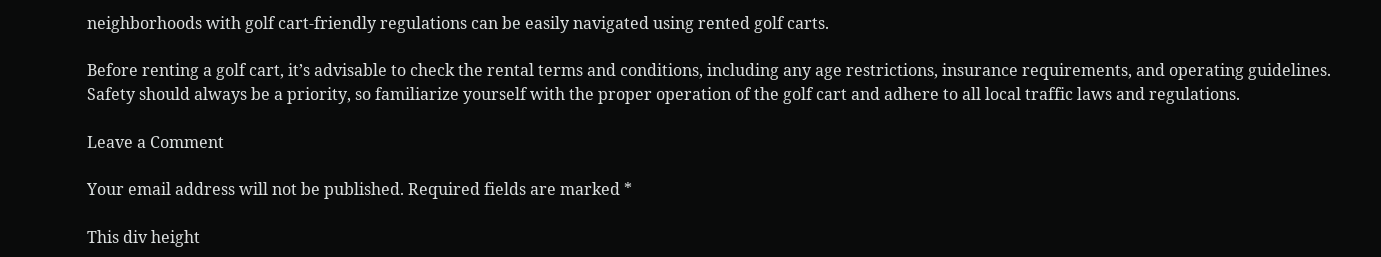neighborhoods with golf cart-friendly regulations can be easily navigated using rented golf carts.

Before renting a golf cart, it’s advisable to check the rental terms and conditions, including any age restrictions, insurance requirements, and operating guidelines. Safety should always be a priority, so familiarize yourself with the proper operation of the golf cart and adhere to all local traffic laws and regulations.

Leave a Comment

Your email address will not be published. Required fields are marked *

This div height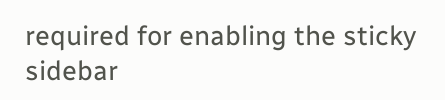required for enabling the sticky sidebar